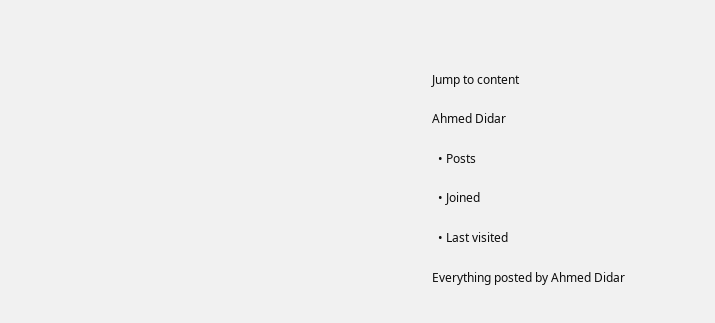Jump to content

Ahmed Didar

  • Posts

  • Joined

  • Last visited

Everything posted by Ahmed Didar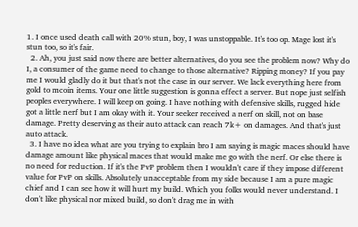1. I once used death call with 20% stun, boy, I was unstoppable. It's too op. Mage lost it's stun too, so it's fair.
  2. Ah, you just said now there are better alternatives, do you see the problem now? Why do I, a consumer of the game need to change to those alternative? Ripping money? If you pay me I would gladly do it but that's not the case in our server. We lack everything here from gold to mcoin items. Your one little suggestion is gonna effect a server. But nope just selfish peoples everywhere. I will keep on going. I have nothing with defensive skills, rugged hide got a little nerf but I am okay with it. Your seeker received a nerf on skill, not on base damage. Pretty deserving as their auto attack can reach 7k+ on damages. And that's just auto attack.
  3. I have no idea what are you trying to explain bro I am saying is magic maces should have damage amount like physical maces that would make me go with the nerf. Or else there is no need for reduction. If it's the PvP problem then I wouldn't care if they impose different value for PvP on skills. Absolutely unacceptable from my side because I am a pure magic chief and I can see how it will hurt my build. Which you folks would never understand. I don't like physical nor mixed build, so don't drag me in with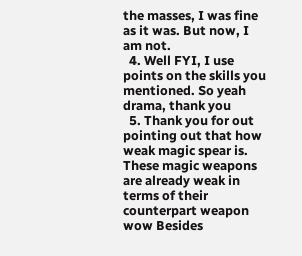the masses, I was fine as it was. But now, I am not.
  4. Well FYI, I use points on the skills you mentioned. So yeah drama, thank you
  5. Thank you for out pointing out that how weak magic spear is. These magic weapons are already weak in terms of their counterpart weapon wow Besides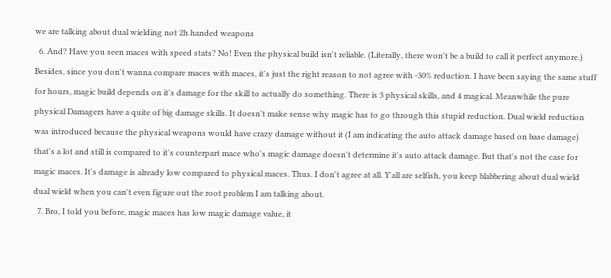we are talking about dual wielding not 2h handed weapons
  6. And? Have you seen maces with speed stats? No! Even the physical build isn't reliable. (Literally, there won't be a build to call it perfect anymore.) Besides, since you don't wanna compare maces with maces, it's just the right reason to not agree with -30% reduction. I have been saying the same stuff for hours, magic build depends on it's damage for the skill to actually do something. There is 3 physical skills, and 4 magical. Meanwhile the pure physical Damagers have a quite of big damage skills. It doesn't make sense why magic has to go through this stupid reduction. Dual wield reduction was introduced because the physical weapons would have crazy damage without it (I am indicating the auto attack damage based on base damage) that's a lot and still is compared to it's counterpart mace who's magic damage doesn't determine it's auto attack damage. But that's not the case for magic maces. It's damage is already low compared to physical maces. Thus. I don't agree at all. Y'all are selfish, you keep blabbering about dual wield dual wield when you can't even figure out the root problem I am talking about.
  7. Bro, I told you before, magic maces has low magic damage value, it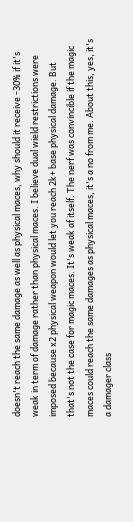doesn't reach the same damage as well as physical maces, why should it receive -30% if it's weak in term of damage rather than physical maces. I believe dual wield restrictions were imposed because x2 physical weapon would let you reach 2k+ base physical damage. But that's not the case for magic maces. It's weak af itself. The nerf was convincible if the magic maces could reach the same damages as physical maces, it's a no from me. About this, yes, it's a damager class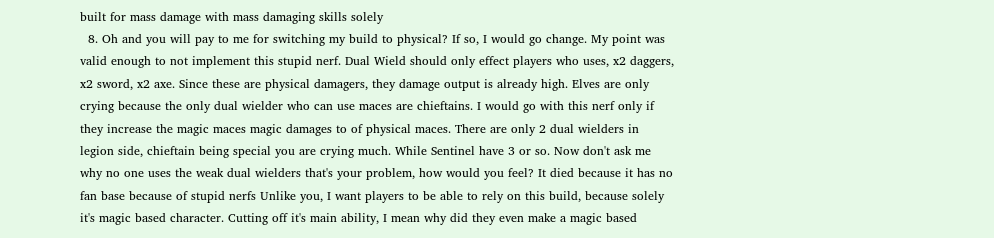built for mass damage with mass damaging skills solely
  8. Oh and you will pay to me for switching my build to physical? If so, I would go change. My point was valid enough to not implement this stupid nerf. Dual Wield should only effect players who uses, x2 daggers, x2 sword, x2 axe. Since these are physical damagers, they damage output is already high. Elves are only crying because the only dual wielder who can use maces are chieftains. I would go with this nerf only if they increase the magic maces magic damages to of physical maces. There are only 2 dual wielders in legion side, chieftain being special you are crying much. While Sentinel have 3 or so. Now don't ask me why no one uses the weak dual wielders that's your problem, how would you feel? It died because it has no fan base because of stupid nerfs Unlike you, I want players to be able to rely on this build, because solely it's magic based character. Cutting off it's main ability, I mean why did they even make a magic based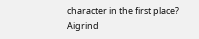character in the first place? Aigrind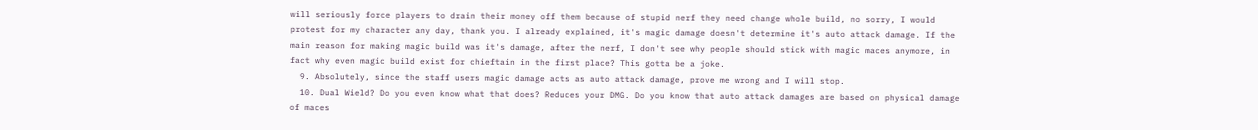will seriously force players to drain their money off them because of stupid nerf they need change whole build, no sorry, I would protest for my character any day, thank you. I already explained, it's magic damage doesn't determine it's auto attack damage. If the main reason for making magic build was it's damage, after the nerf, I don't see why people should stick with magic maces anymore, in fact why even magic build exist for chieftain in the first place? This gotta be a joke.
  9. Absolutely, since the staff users magic damage acts as auto attack damage, prove me wrong and I will stop.
  10. Dual Wield? Do you even know what that does? Reduces your DMG. Do you know that auto attack damages are based on physical damage of maces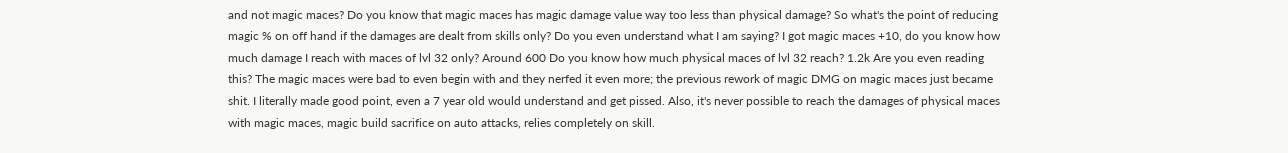and not magic maces? Do you know that magic maces has magic damage value way too less than physical damage? So what's the point of reducing magic % on off hand if the damages are dealt from skills only? Do you even understand what I am saying? I got magic maces +10, do you know how much damage I reach with maces of lvl 32 only? Around 600 Do you know how much physical maces of lvl 32 reach? 1.2k Are you even reading this? The magic maces were bad to even begin with and they nerfed it even more; the previous rework of magic DMG on magic maces just became shit. I literally made good point, even a 7 year old would understand and get pissed. Also, it's never possible to reach the damages of physical maces with magic maces, magic build sacrifice on auto attacks, relies completely on skill.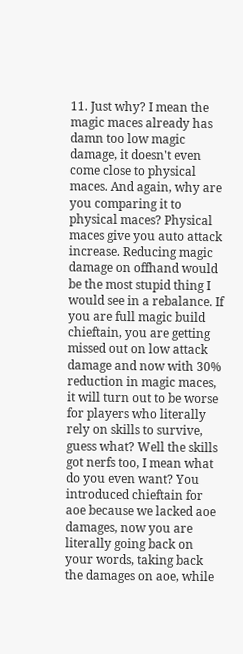11. Just why? I mean the magic maces already has damn too low magic damage, it doesn't even come close to physical maces. And again, why are you comparing it to physical maces? Physical maces give you auto attack increase. Reducing magic damage on offhand would be the most stupid thing I would see in a rebalance. If you are full magic build chieftain, you are getting missed out on low attack damage and now with 30% reduction in magic maces, it will turn out to be worse for players who literally rely on skills to survive, guess what? Well the skills got nerfs too, I mean what do you even want? You introduced chieftain for aoe because we lacked aoe damages, now you are literally going back on your words, taking back the damages on aoe, while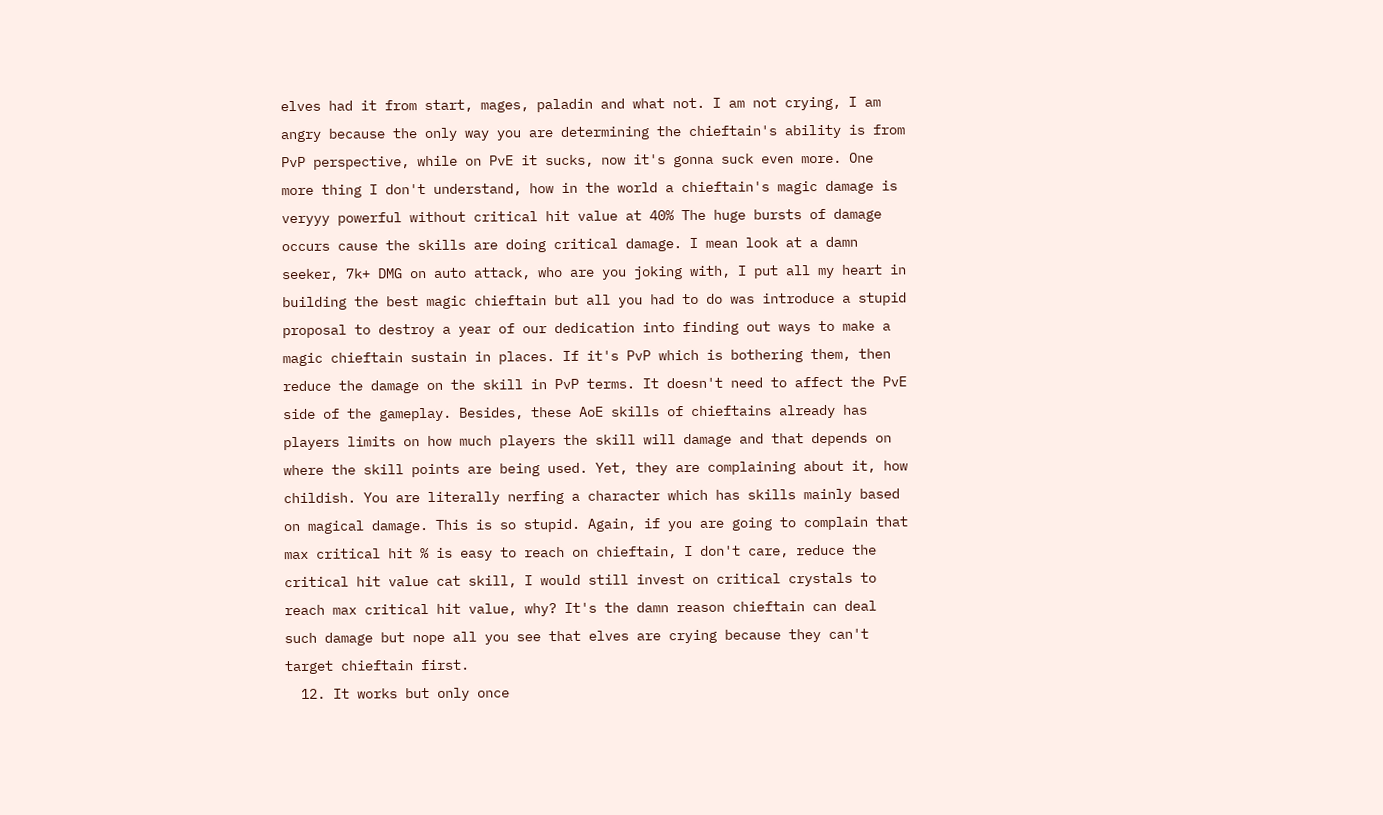elves had it from start, mages, paladin and what not. I am not crying, I am angry because the only way you are determining the chieftain's ability is from PvP perspective, while on PvE it sucks, now it's gonna suck even more. One more thing I don't understand, how in the world a chieftain's magic damage is veryyy powerful without critical hit value at 40% The huge bursts of damage occurs cause the skills are doing critical damage. I mean look at a damn seeker, 7k+ DMG on auto attack, who are you joking with, I put all my heart in building the best magic chieftain but all you had to do was introduce a stupid proposal to destroy a year of our dedication into finding out ways to make a magic chieftain sustain in places. If it's PvP which is bothering them, then reduce the damage on the skill in PvP terms. It doesn't need to affect the PvE side of the gameplay. Besides, these AoE skills of chieftains already has players limits on how much players the skill will damage and that depends on where the skill points are being used. Yet, they are complaining about it, how childish. You are literally nerfing a character which has skills mainly based on magical damage. This is so stupid. Again, if you are going to complain that max critical hit % is easy to reach on chieftain, I don't care, reduce the critical hit value cat skill, I would still invest on critical crystals to reach max critical hit value, why? It's the damn reason chieftain can deal such damage but nope all you see that elves are crying because they can't target chieftain first.
  12. It works but only once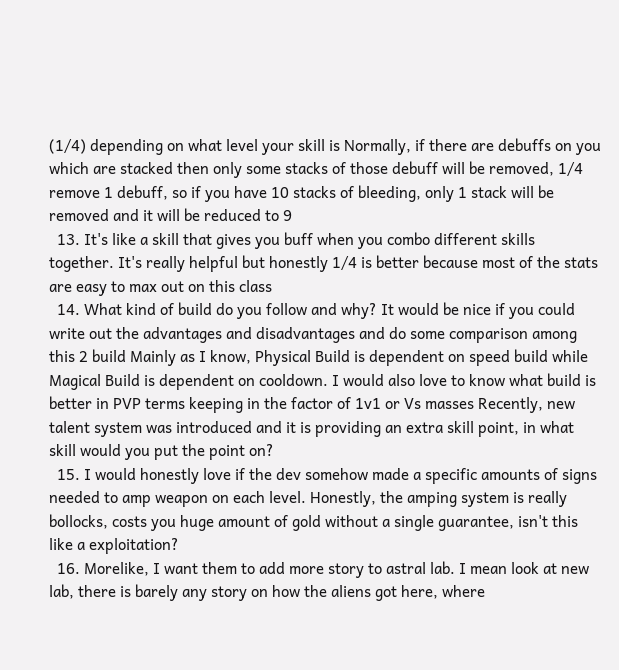(1/4) depending on what level your skill is Normally, if there are debuffs on you which are stacked then only some stacks of those debuff will be removed, 1/4 remove 1 debuff, so if you have 10 stacks of bleeding, only 1 stack will be removed and it will be reduced to 9
  13. It's like a skill that gives you buff when you combo different skills together. It's really helpful but honestly 1/4 is better because most of the stats are easy to max out on this class
  14. What kind of build do you follow and why? It would be nice if you could write out the advantages and disadvantages and do some comparison among this 2 build Mainly as I know, Physical Build is dependent on speed build while Magical Build is dependent on cooldown. I would also love to know what build is better in PVP terms keeping in the factor of 1v1 or Vs masses Recently, new talent system was introduced and it is providing an extra skill point, in what skill would you put the point on?
  15. I would honestly love if the dev somehow made a specific amounts of signs needed to amp weapon on each level. Honestly, the amping system is really bollocks, costs you huge amount of gold without a single guarantee, isn't this like a exploitation?
  16. Morelike, I want them to add more story to astral lab. I mean look at new lab, there is barely any story on how the aliens got here, where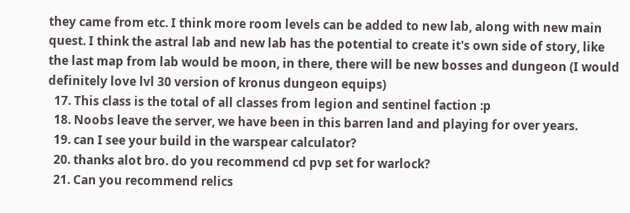they came from etc. I think more room levels can be added to new lab, along with new main quest. I think the astral lab and new lab has the potential to create it's own side of story, like the last map from lab would be moon, in there, there will be new bosses and dungeon (I would definitely love lvl 30 version of kronus dungeon equips)
  17. This class is the total of all classes from legion and sentinel faction :p
  18. Noobs leave the server, we have been in this barren land and playing for over years.
  19. can I see your build in the warspear calculator?
  20. thanks alot bro. do you recommend cd pvp set for warlock?
  21. Can you recommend relics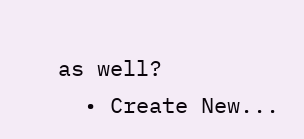as well?
  • Create New...